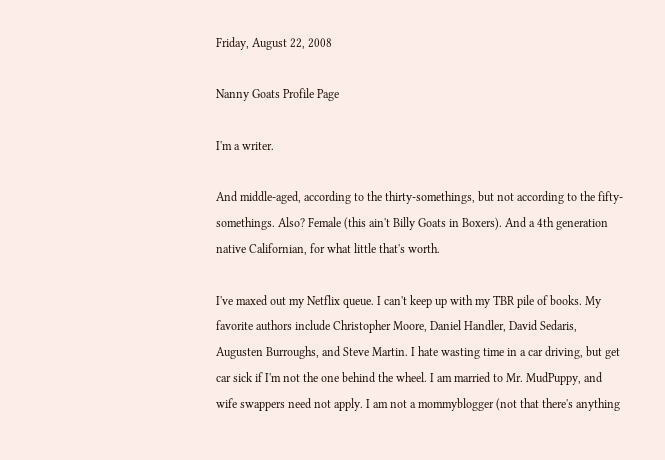Friday, August 22, 2008

Nanny Goats Profile Page

I'm a writer.

And middle-aged, according to the thirty-somethings, but not according to the fifty-somethings. Also? Female (this ain't Billy Goats in Boxers). And a 4th generation native Californian, for what little that's worth.

I've maxed out my Netflix queue. I can't keep up with my TBR pile of books. My favorite authors include Christopher Moore, Daniel Handler, David Sedaris, Augusten Burroughs, and Steve Martin. I hate wasting time in a car driving, but get car sick if I'm not the one behind the wheel. I am married to Mr. MudPuppy, and wife swappers need not apply. I am not a mommyblogger (not that there's anything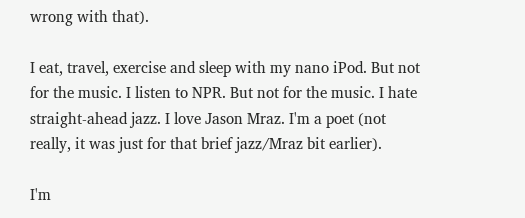wrong with that).

I eat, travel, exercise and sleep with my nano iPod. But not for the music. I listen to NPR. But not for the music. I hate straight-ahead jazz. I love Jason Mraz. I'm a poet (not really, it was just for that brief jazz/Mraz bit earlier).

I'm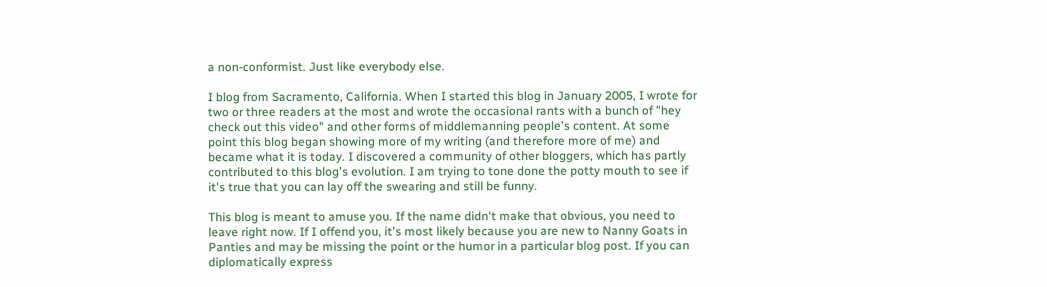a non-conformist. Just like everybody else.

I blog from Sacramento, California. When I started this blog in January 2005, I wrote for two or three readers at the most and wrote the occasional rants with a bunch of "hey check out this video" and other forms of middlemanning people's content. At some point this blog began showing more of my writing (and therefore more of me) and became what it is today. I discovered a community of other bloggers, which has partly contributed to this blog's evolution. I am trying to tone done the potty mouth to see if it's true that you can lay off the swearing and still be funny.

This blog is meant to amuse you. If the name didn't make that obvious, you need to leave right now. If I offend you, it's most likely because you are new to Nanny Goats in Panties and may be missing the point or the humor in a particular blog post. If you can diplomatically express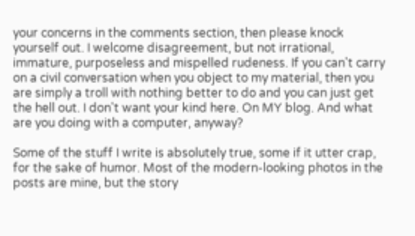your concerns in the comments section, then please knock yourself out. I welcome disagreement, but not irrational, immature, purposeless and mispelled rudeness. If you can't carry on a civil conversation when you object to my material, then you are simply a troll with nothing better to do and you can just get the hell out. I don't want your kind here. On MY blog. And what are you doing with a computer, anyway?

Some of the stuff I write is absolutely true, some if it utter crap, for the sake of humor. Most of the modern-looking photos in the posts are mine, but the story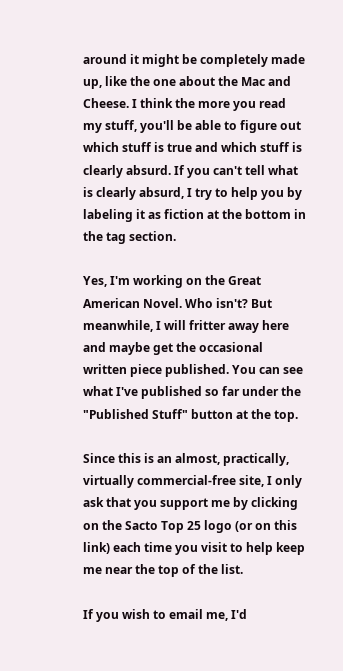around it might be completely made up, like the one about the Mac and Cheese. I think the more you read my stuff, you'll be able to figure out which stuff is true and which stuff is clearly absurd. If you can't tell what is clearly absurd, I try to help you by labeling it as fiction at the bottom in the tag section.

Yes, I'm working on the Great American Novel. Who isn't? But meanwhile, I will fritter away here and maybe get the occasional written piece published. You can see what I've published so far under the "Published Stuff" button at the top.

Since this is an almost, practically, virtually commercial-free site, I only ask that you support me by clicking on the Sacto Top 25 logo (or on this link) each time you visit to help keep me near the top of the list.

If you wish to email me, I'd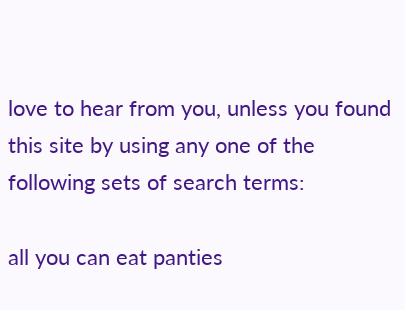love to hear from you, unless you found this site by using any one of the following sets of search terms:

all you can eat panties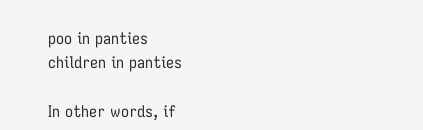poo in panties
children in panties

In other words, if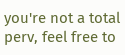you're not a total perv, feel free to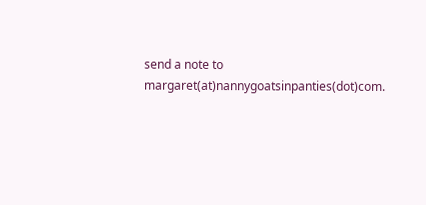send a note to margaret(at)nannygoatsinpanties(dot)com.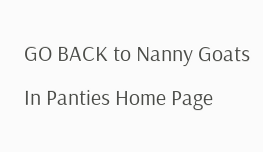GO BACK to Nanny Goats In Panties Home Page